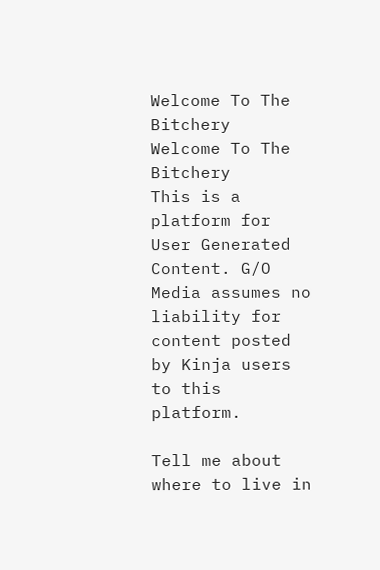Welcome To The Bitchery
Welcome To The Bitchery
This is a platform for User Generated Content. G/O Media assumes no liability for content posted by Kinja users to this platform.

Tell me about where to live in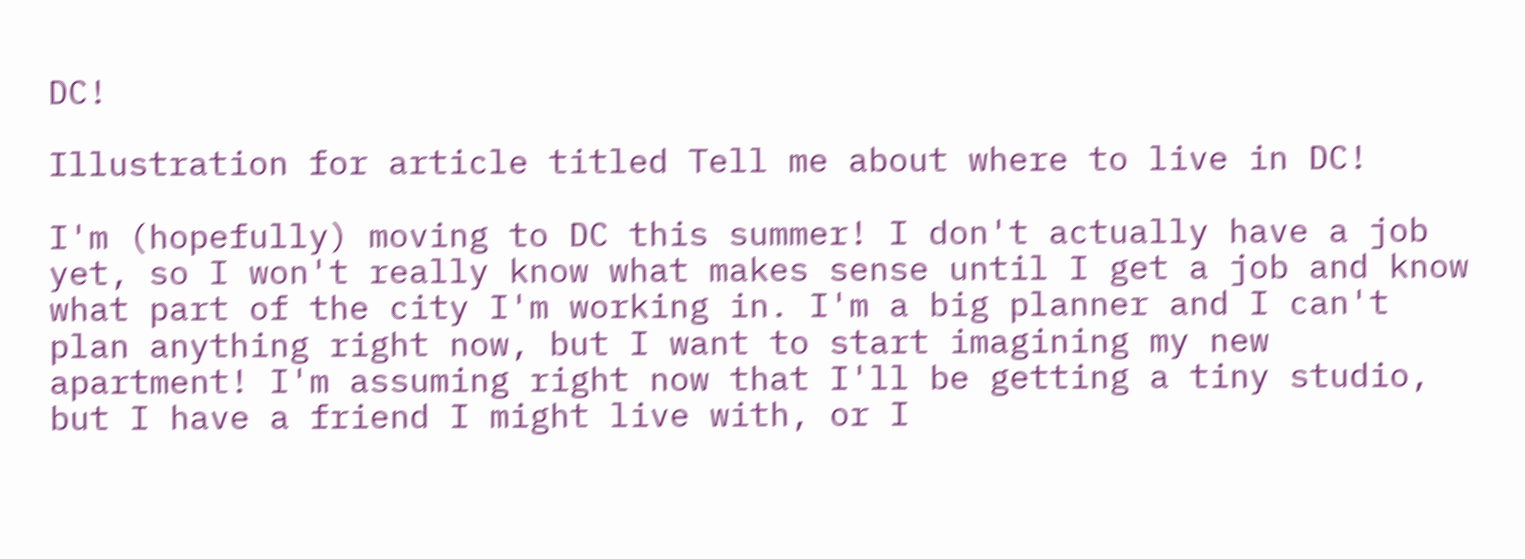DC!

Illustration for article titled Tell me about where to live in DC!

I'm (hopefully) moving to DC this summer! I don't actually have a job yet, so I won't really know what makes sense until I get a job and know what part of the city I'm working in. I'm a big planner and I can't plan anything right now, but I want to start imagining my new apartment! I'm assuming right now that I'll be getting a tiny studio, but I have a friend I might live with, or I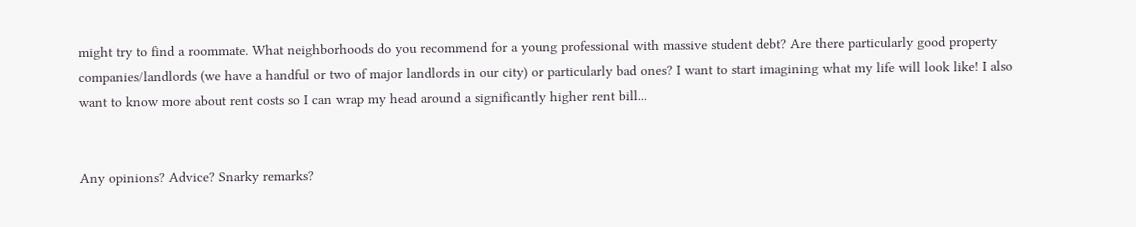might try to find a roommate. What neighborhoods do you recommend for a young professional with massive student debt? Are there particularly good property companies/landlords (we have a handful or two of major landlords in our city) or particularly bad ones? I want to start imagining what my life will look like! I also want to know more about rent costs so I can wrap my head around a significantly higher rent bill...


Any opinions? Advice? Snarky remarks?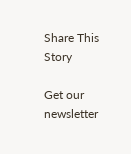Share This Story

Get our newsletter